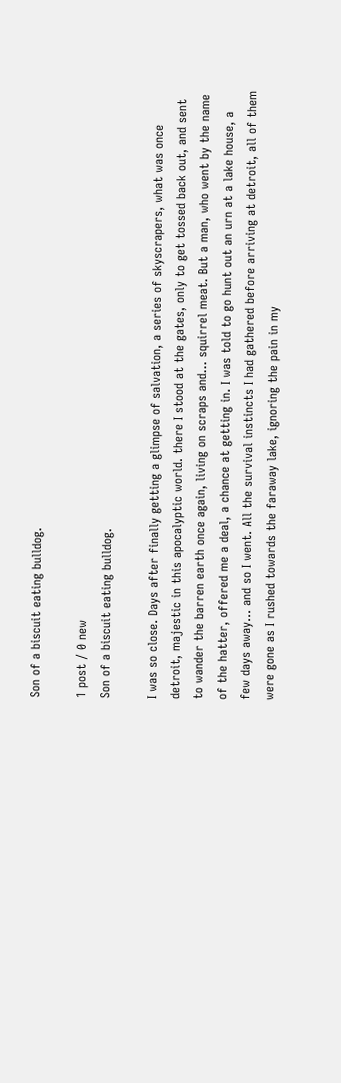Son of a biscuit eating bulldog.

1 post / 0 new
Son of a biscuit eating bulldog.

I was so close. Days after finally getting a glimpse of salvation, a series of skyscrapers, what was once detroit, majestic in this apocalyptic world. there I stood at the gates, only to get tossed back out, and sent to wander the barren earth once again, living on scraps and... squirrel meat. But a man, who went by the name of the hatter, offered me a deal, a chance at getting in. I was told to go hunt out an urn at a lake house, a few days away... and so I went. All the survival instincts I had gathered before arriving at detroit, all of them were gone as I rushed towards the faraway lake, ignoring the pain in my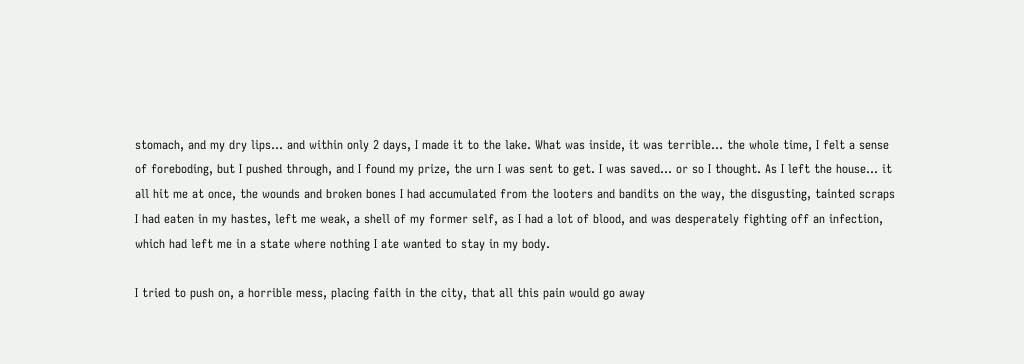stomach, and my dry lips... and within only 2 days, I made it to the lake. What was inside, it was terrible... the whole time, I felt a sense of foreboding, but I pushed through, and I found my prize, the urn I was sent to get. I was saved... or so I thought. As I left the house... it all hit me at once, the wounds and broken bones I had accumulated from the looters and bandits on the way, the disgusting, tainted scraps I had eaten in my hastes, left me weak, a shell of my former self, as I had a lot of blood, and was desperately fighting off an infection, which had left me in a state where nothing I ate wanted to stay in my body.

I tried to push on, a horrible mess, placing faith in the city, that all this pain would go away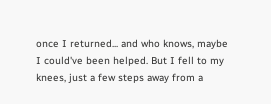once I returned... and who knows, maybe I could've been helped. But I fell to my knees, just a few steps away from a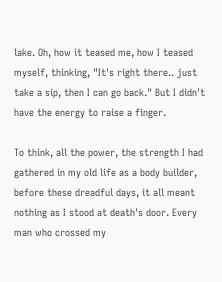lake. Oh, how it teased me, how I teased myself, thinking, "It's right there.. just take a sip, then I can go back." But I didn't have the energy to raise a finger.

To think, all the power, the strength I had gathered in my old life as a body builder, before these dreadful days, it all meant nothing as I stood at death's door. Every man who crossed my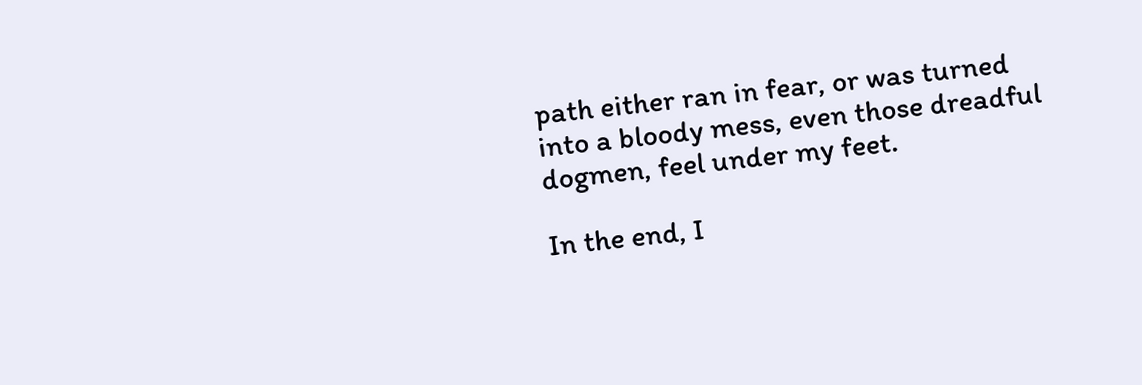path either ran in fear, or was turned into a bloody mess, even those dreadful dogmen, feel under my feet.

In the end, I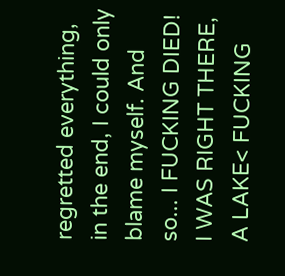regretted everything, in the end, I could only blame myself. And so... I FUCKING DIED! I WAS RIGHT THERE, A LAKE< FUCKING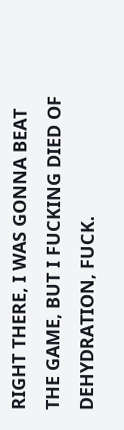RIGHT THERE, I WAS GONNA BEAT THE GAME, BUT I FUCKING DIED OF DEHYDRATION, FUCK.